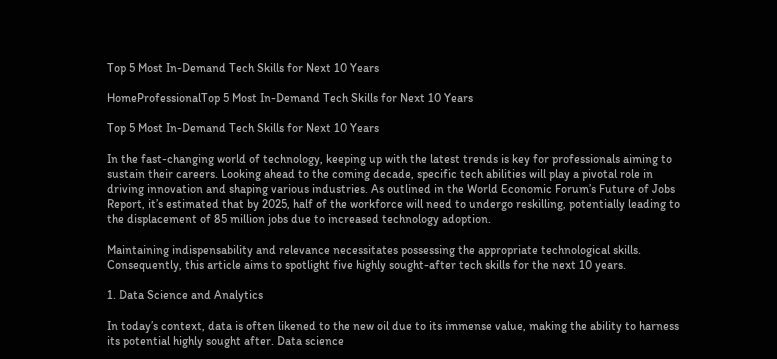Top 5 Most In-Demand Tech Skills for Next 10 Years

HomeProfessionalTop 5 Most In-Demand Tech Skills for Next 10 Years

Top 5 Most In-Demand Tech Skills for Next 10 Years

In the fast-changing world of technology, keeping up with the latest trends is key for professionals aiming to sustain their careers. Looking ahead to the coming decade, specific tech abilities will play a pivotal role in driving innovation and shaping various industries. As outlined in the World Economic Forum’s Future of Jobs Report, it’s estimated that by 2025, half of the workforce will need to undergo reskilling, potentially leading to the displacement of 85 million jobs due to increased technology adoption.

Maintaining indispensability and relevance necessitates possessing the appropriate technological skills. Consequently, this article aims to spotlight five highly sought-after tech skills for the next 10 years.

1. Data Science and Analytics

In today’s context, data is often likened to the new oil due to its immense value, making the ability to harness its potential highly sought after. Data science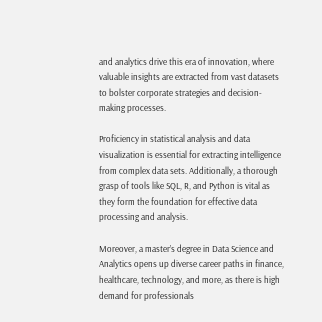and analytics drive this era of innovation, where valuable insights are extracted from vast datasets to bolster corporate strategies and decision-making processes.

Proficiency in statistical analysis and data visualization is essential for extracting intelligence from complex data sets. Additionally, a thorough grasp of tools like SQL, R, and Python is vital as they form the foundation for effective data processing and analysis.

Moreover, a master’s degree in Data Science and Analytics opens up diverse career paths in finance, healthcare, technology, and more, as there is high demand for professionals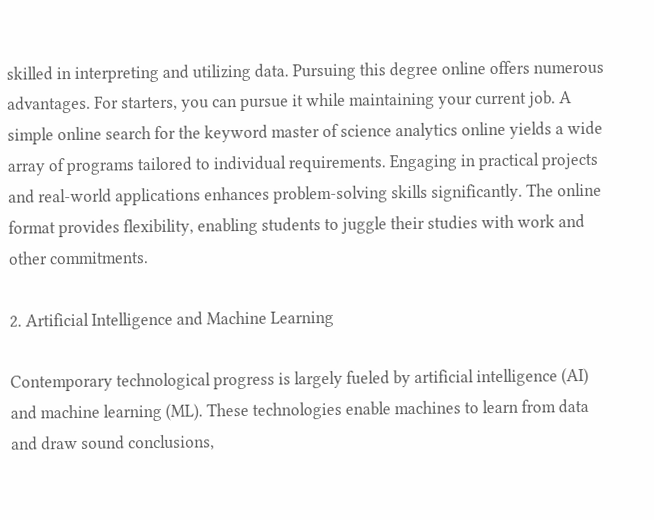skilled in interpreting and utilizing data. Pursuing this degree online offers numerous advantages. For starters, you can pursue it while maintaining your current job. A simple online search for the keyword master of science analytics online yields a wide array of programs tailored to individual requirements. Engaging in practical projects and real-world applications enhances problem-solving skills significantly. The online format provides flexibility, enabling students to juggle their studies with work and other commitments.

2. Artificial Intelligence and Machine Learning

Contemporary technological progress is largely fueled by artificial intelligence (AI) and machine learning (ML). These technologies enable machines to learn from data and draw sound conclusions,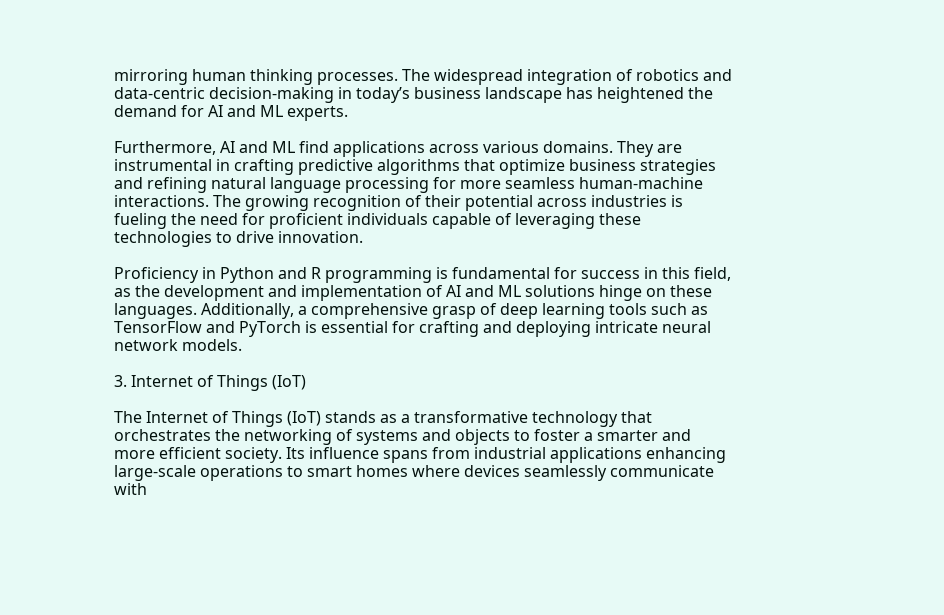mirroring human thinking processes. The widespread integration of robotics and data-centric decision-making in today’s business landscape has heightened the demand for AI and ML experts.

Furthermore, AI and ML find applications across various domains. They are instrumental in crafting predictive algorithms that optimize business strategies and refining natural language processing for more seamless human-machine interactions. The growing recognition of their potential across industries is fueling the need for proficient individuals capable of leveraging these technologies to drive innovation.

Proficiency in Python and R programming is fundamental for success in this field, as the development and implementation of AI and ML solutions hinge on these languages. Additionally, a comprehensive grasp of deep learning tools such as TensorFlow and PyTorch is essential for crafting and deploying intricate neural network models.

3. Internet of Things (IoT)

The Internet of Things (IoT) stands as a transformative technology that orchestrates the networking of systems and objects to foster a smarter and more efficient society. Its influence spans from industrial applications enhancing large-scale operations to smart homes where devices seamlessly communicate with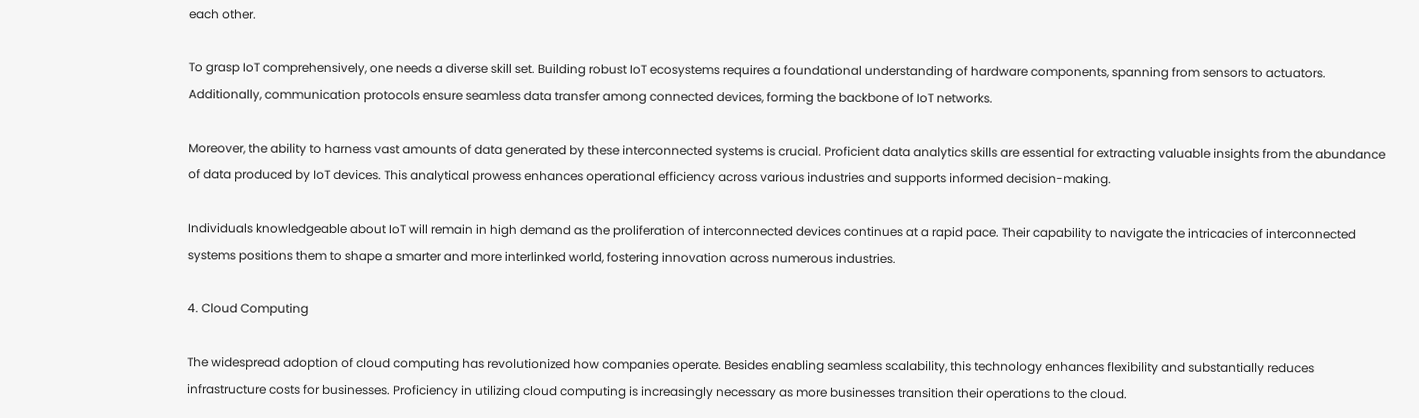each other.

To grasp IoT comprehensively, one needs a diverse skill set. Building robust IoT ecosystems requires a foundational understanding of hardware components, spanning from sensors to actuators. Additionally, communication protocols ensure seamless data transfer among connected devices, forming the backbone of IoT networks.

Moreover, the ability to harness vast amounts of data generated by these interconnected systems is crucial. Proficient data analytics skills are essential for extracting valuable insights from the abundance of data produced by IoT devices. This analytical prowess enhances operational efficiency across various industries and supports informed decision-making.

Individuals knowledgeable about IoT will remain in high demand as the proliferation of interconnected devices continues at a rapid pace. Their capability to navigate the intricacies of interconnected systems positions them to shape a smarter and more interlinked world, fostering innovation across numerous industries.

4. Cloud Computing

The widespread adoption of cloud computing has revolutionized how companies operate. Besides enabling seamless scalability, this technology enhances flexibility and substantially reduces infrastructure costs for businesses. Proficiency in utilizing cloud computing is increasingly necessary as more businesses transition their operations to the cloud.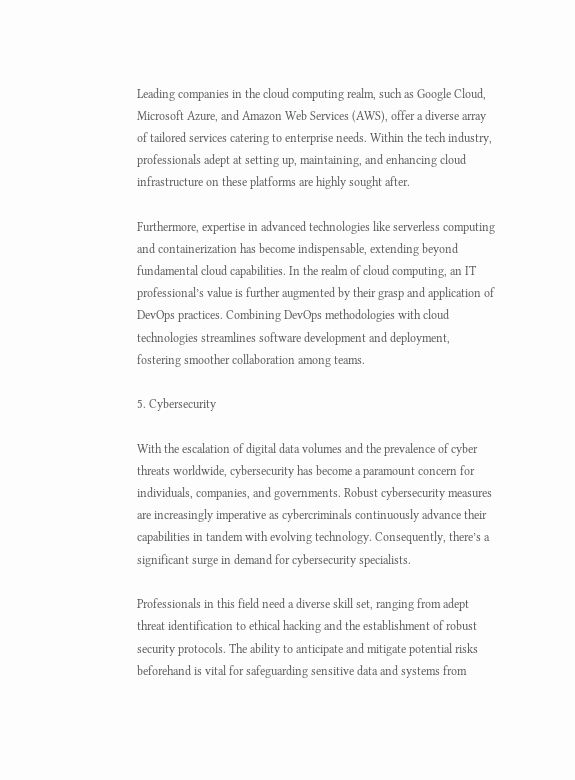Leading companies in the cloud computing realm, such as Google Cloud, Microsoft Azure, and Amazon Web Services (AWS), offer a diverse array of tailored services catering to enterprise needs. Within the tech industry, professionals adept at setting up, maintaining, and enhancing cloud infrastructure on these platforms are highly sought after.

Furthermore, expertise in advanced technologies like serverless computing and containerization has become indispensable, extending beyond fundamental cloud capabilities. In the realm of cloud computing, an IT professional’s value is further augmented by their grasp and application of DevOps practices. Combining DevOps methodologies with cloud technologies streamlines software development and deployment, fostering smoother collaboration among teams.

5. Cybersecurity

With the escalation of digital data volumes and the prevalence of cyber threats worldwide, cybersecurity has become a paramount concern for individuals, companies, and governments. Robust cybersecurity measures are increasingly imperative as cybercriminals continuously advance their capabilities in tandem with evolving technology. Consequently, there’s a significant surge in demand for cybersecurity specialists.

Professionals in this field need a diverse skill set, ranging from adept threat identification to ethical hacking and the establishment of robust security protocols. The ability to anticipate and mitigate potential risks beforehand is vital for safeguarding sensitive data and systems from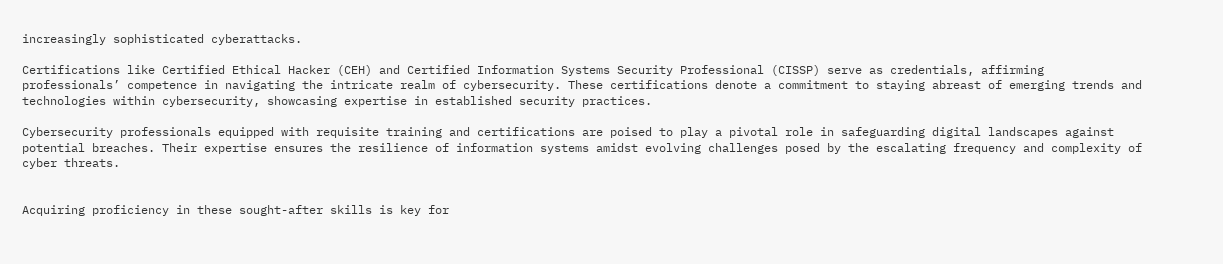increasingly sophisticated cyberattacks.

Certifications like Certified Ethical Hacker (CEH) and Certified Information Systems Security Professional (CISSP) serve as credentials, affirming professionals’ competence in navigating the intricate realm of cybersecurity. These certifications denote a commitment to staying abreast of emerging trends and technologies within cybersecurity, showcasing expertise in established security practices.

Cybersecurity professionals equipped with requisite training and certifications are poised to play a pivotal role in safeguarding digital landscapes against potential breaches. Their expertise ensures the resilience of information systems amidst evolving challenges posed by the escalating frequency and complexity of cyber threats.


Acquiring proficiency in these sought-after skills is key for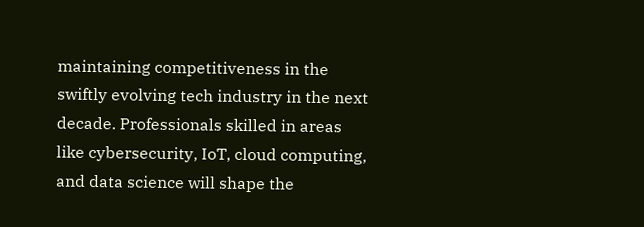maintaining competitiveness in the swiftly evolving tech industry in the next decade. Professionals skilled in areas like cybersecurity, IoT, cloud computing, and data science will shape the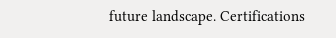future landscape. Certifications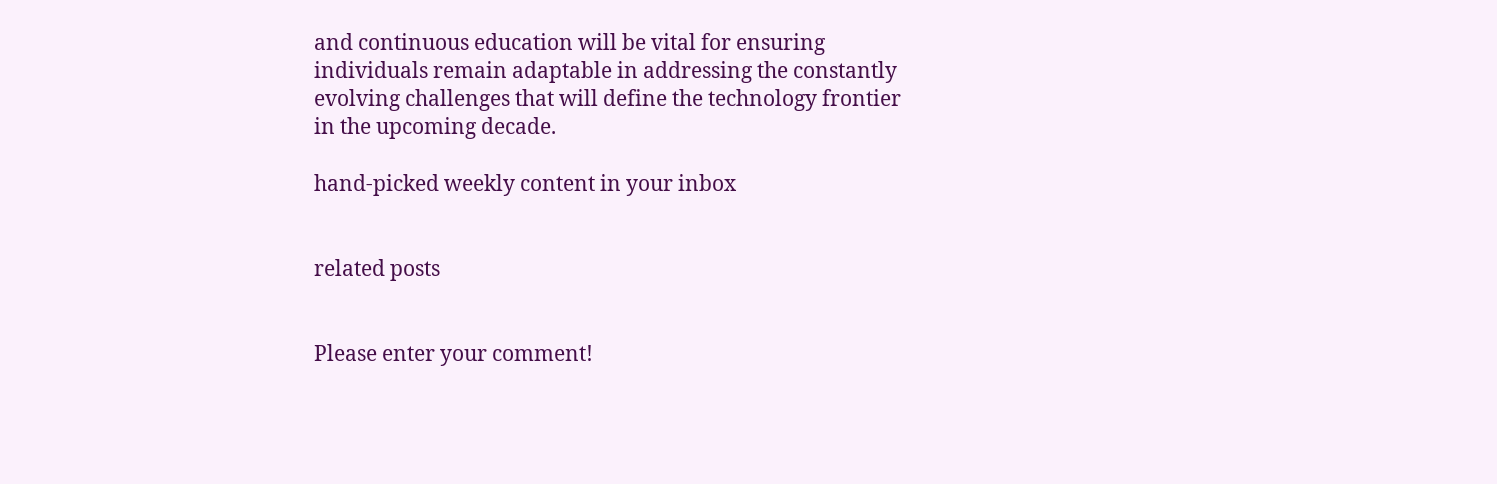and continuous education will be vital for ensuring individuals remain adaptable in addressing the constantly evolving challenges that will define the technology frontier in the upcoming decade.

hand-picked weekly content in your inbox


related posts


Please enter your comment!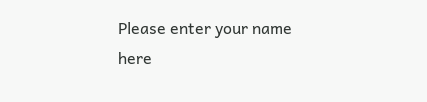Please enter your name here